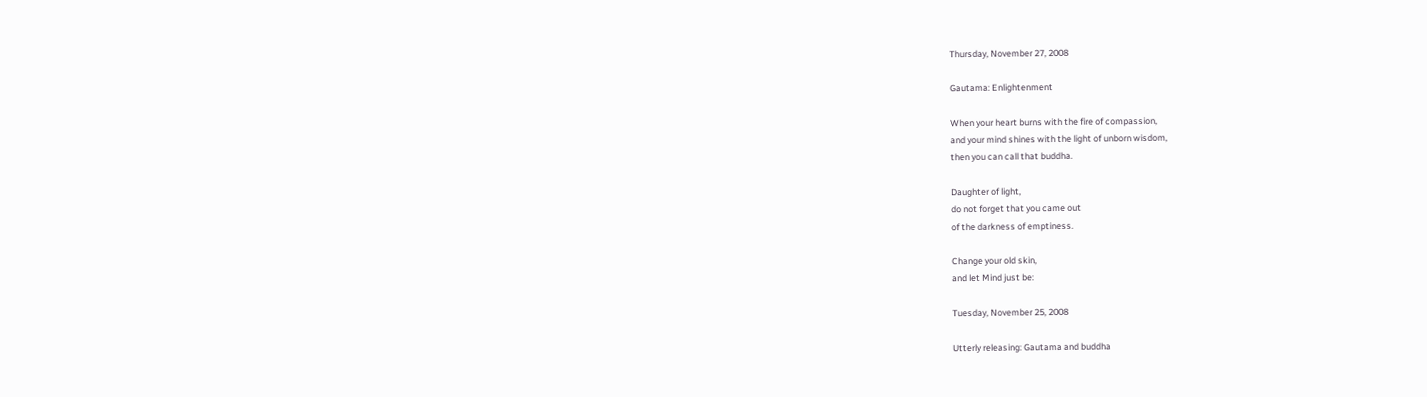Thursday, November 27, 2008

Gautama: Enlightenment

When your heart burns with the fire of compassion,
and your mind shines with the light of unborn wisdom,
then you can call that buddha.

Daughter of light,
do not forget that you came out
of the darkness of emptiness.

Change your old skin,
and let Mind just be:

Tuesday, November 25, 2008

Utterly releasing: Gautama and buddha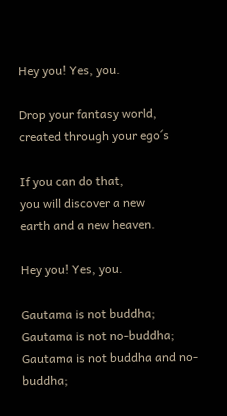Hey you! Yes, you.

Drop your fantasy world,
created through your ego´s

If you can do that,
you will discover a new
earth and a new heaven.

Hey you! Yes, you.

Gautama is not buddha;
Gautama is not no-buddha;
Gautama is not buddha and no-buddha;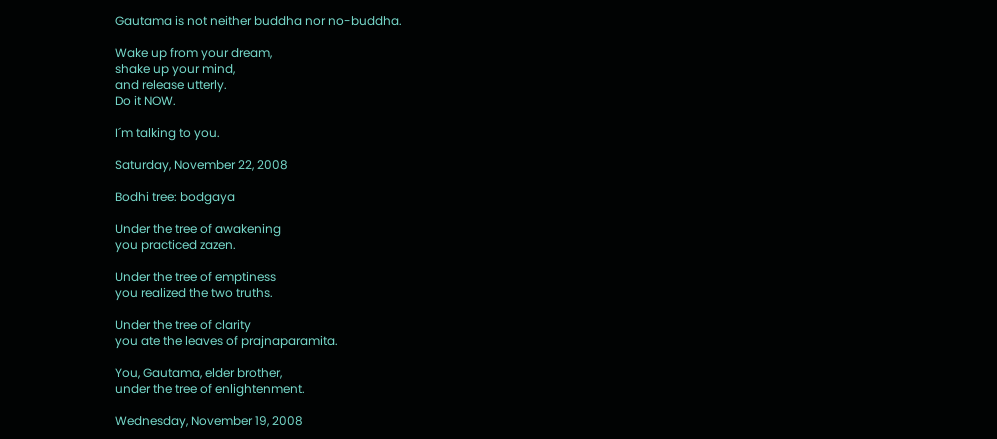Gautama is not neither buddha nor no-buddha.

Wake up from your dream,
shake up your mind,
and release utterly.
Do it NOW.

I´m talking to you.

Saturday, November 22, 2008

Bodhi tree: bodgaya

Under the tree of awakening
you practiced zazen.

Under the tree of emptiness
you realized the two truths.

Under the tree of clarity
you ate the leaves of prajnaparamita.

You, Gautama, elder brother,
under the tree of enlightenment.

Wednesday, November 19, 2008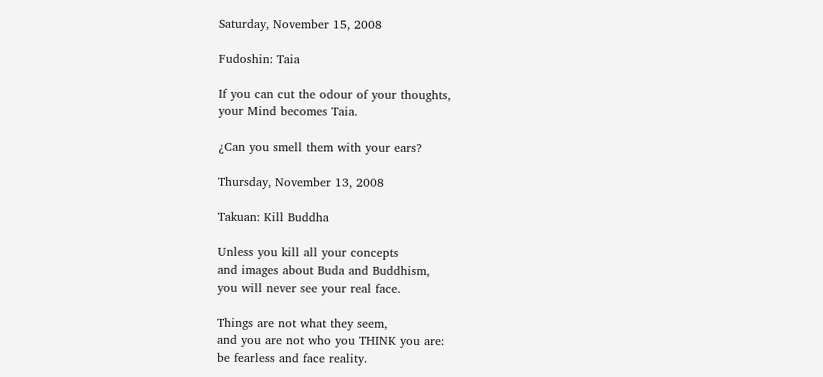Saturday, November 15, 2008

Fudoshin: Taia

If you can cut the odour of your thoughts,
your Mind becomes Taia.

¿Can you smell them with your ears?

Thursday, November 13, 2008

Takuan: Kill Buddha

Unless you kill all your concepts
and images about Buda and Buddhism,
you will never see your real face.

Things are not what they seem,
and you are not who you THINK you are:
be fearless and face reality.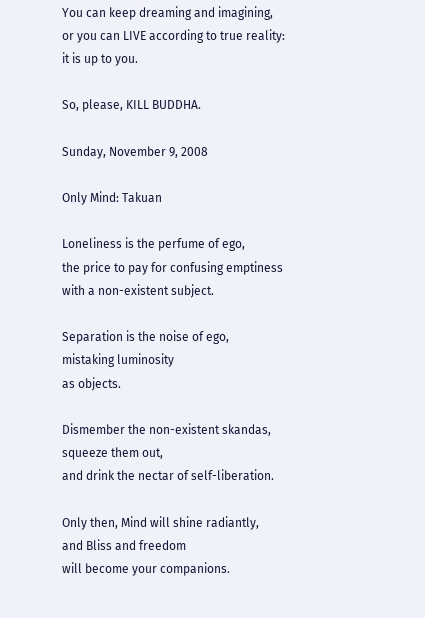You can keep dreaming and imagining,
or you can LIVE according to true reality:
it is up to you.

So, please, KILL BUDDHA.

Sunday, November 9, 2008

Only Mind: Takuan

Loneliness is the perfume of ego,
the price to pay for confusing emptiness
with a non-existent subject.

Separation is the noise of ego,
mistaking luminosity
as objects.

Dismember the non-existent skandas,
squeeze them out,
and drink the nectar of self-liberation.

Only then, Mind will shine radiantly,
and Bliss and freedom
will become your companions.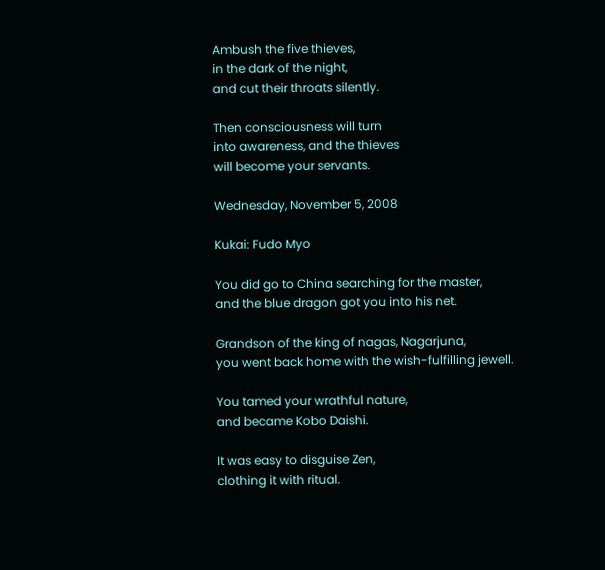Ambush the five thieves,
in the dark of the night,
and cut their throats silently.

Then consciousness will turn
into awareness, and the thieves
will become your servants.

Wednesday, November 5, 2008

Kukai: Fudo Myo

You did go to China searching for the master,
and the blue dragon got you into his net.

Grandson of the king of nagas, Nagarjuna,
you went back home with the wish-fulfilling jewell.

You tamed your wrathful nature,
and became Kobo Daishi.

It was easy to disguise Zen,
clothing it with ritual.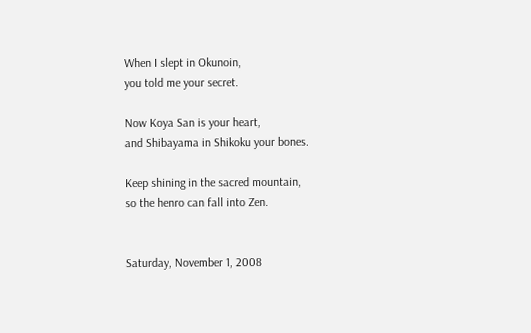When I slept in Okunoin,
you told me your secret.

Now Koya San is your heart,
and Shibayama in Shikoku your bones.

Keep shining in the sacred mountain,
so the henro can fall into Zen.


Saturday, November 1, 2008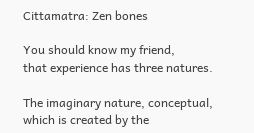Cittamatra: Zen bones

You should know my friend,
that experience has three natures.

The imaginary nature, conceptual,
which is created by the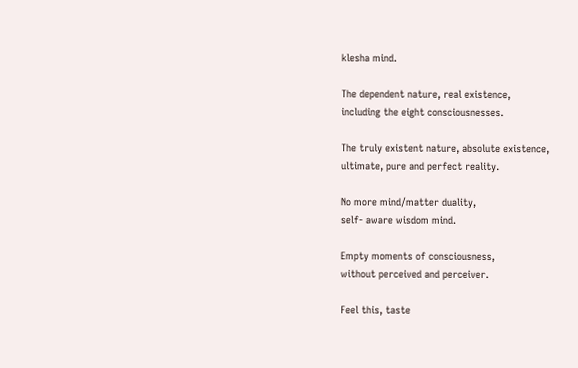klesha mind.

The dependent nature, real existence,
including the eight consciousnesses.

The truly existent nature, absolute existence,
ultimate, pure and perfect reality.

No more mind/matter duality,
self- aware wisdom mind.

Empty moments of consciousness,
without perceived and perceiver.

Feel this, taste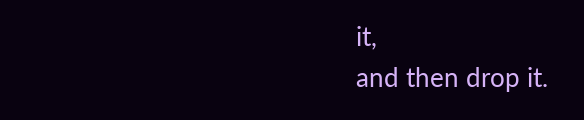it,
and then drop it.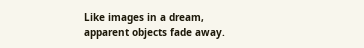Like images in a dream,
apparent objects fade away.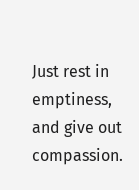Just rest in emptiness,
and give out compassion.